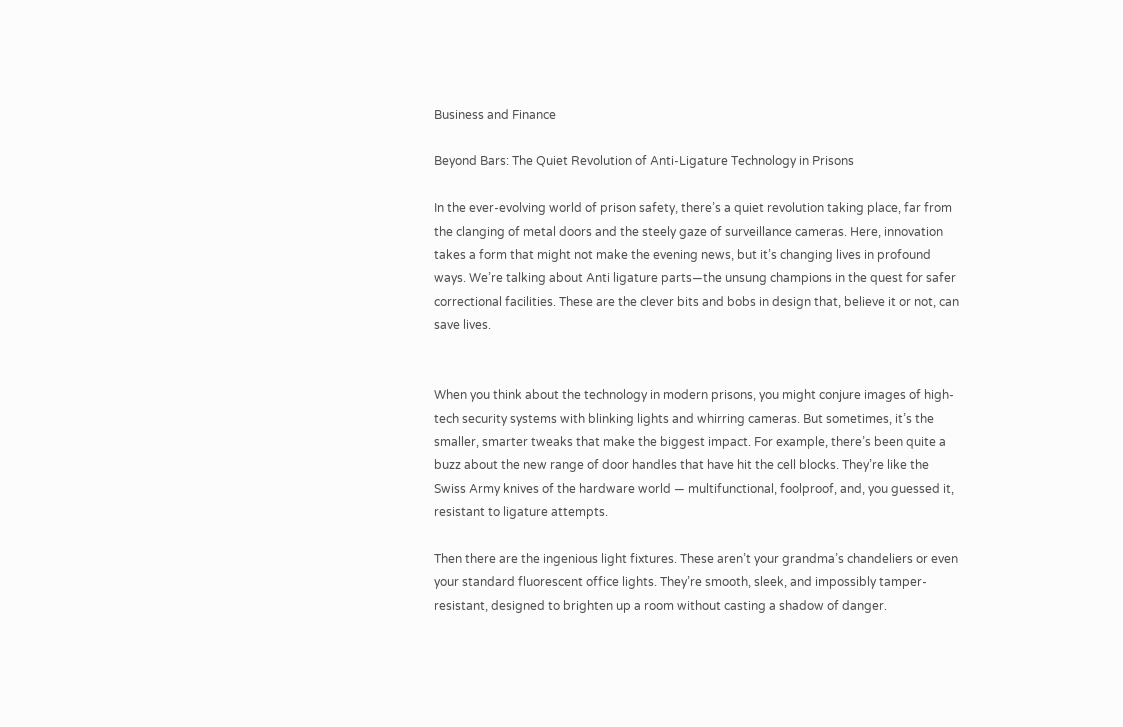Business and Finance

Beyond Bars: The Quiet Revolution of Anti-Ligature Technology in Prisons

In the ever-evolving world of prison safety, there’s a quiet revolution taking place, far from the clanging of metal doors and the steely gaze of surveillance cameras. Here, innovation takes a form that might not make the evening news, but it’s changing lives in profound ways. We’re talking about Anti ligature parts—the unsung champions in the quest for safer correctional facilities. These are the clever bits and bobs in design that, believe it or not, can save lives.


When you think about the technology in modern prisons, you might conjure images of high-tech security systems with blinking lights and whirring cameras. But sometimes, it’s the smaller, smarter tweaks that make the biggest impact. For example, there’s been quite a buzz about the new range of door handles that have hit the cell blocks. They’re like the Swiss Army knives of the hardware world — multifunctional, foolproof, and, you guessed it, resistant to ligature attempts.

Then there are the ingenious light fixtures. These aren’t your grandma’s chandeliers or even your standard fluorescent office lights. They’re smooth, sleek, and impossibly tamper-resistant, designed to brighten up a room without casting a shadow of danger.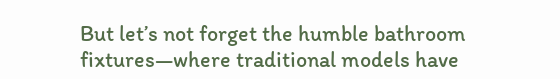But let’s not forget the humble bathroom fixtures—where traditional models have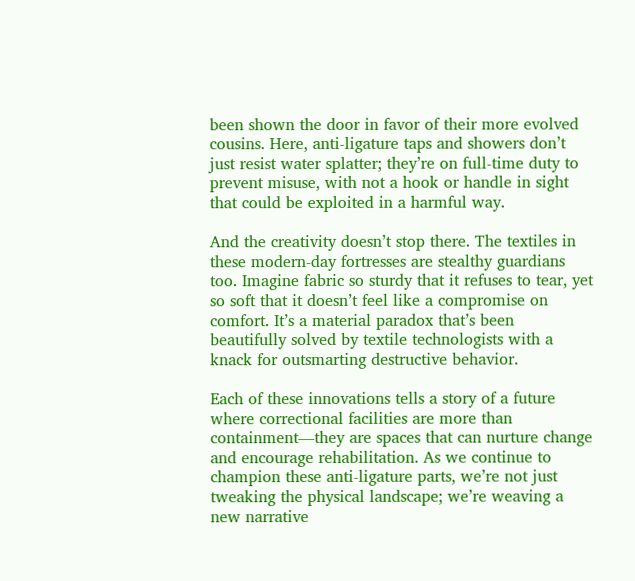been shown the door in favor of their more evolved cousins. Here, anti-ligature taps and showers don’t just resist water splatter; they’re on full-time duty to prevent misuse, with not a hook or handle in sight that could be exploited in a harmful way.

And the creativity doesn’t stop there. The textiles in these modern-day fortresses are stealthy guardians too. Imagine fabric so sturdy that it refuses to tear, yet so soft that it doesn’t feel like a compromise on comfort. It’s a material paradox that’s been beautifully solved by textile technologists with a knack for outsmarting destructive behavior.

Each of these innovations tells a story of a future where correctional facilities are more than containment—they are spaces that can nurture change and encourage rehabilitation. As we continue to champion these anti-ligature parts, we’re not just tweaking the physical landscape; we’re weaving a new narrative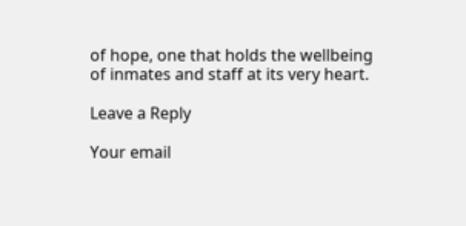of hope, one that holds the wellbeing of inmates and staff at its very heart.

Leave a Reply

Your email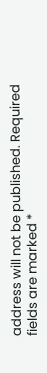address will not be published. Required fields are marked *